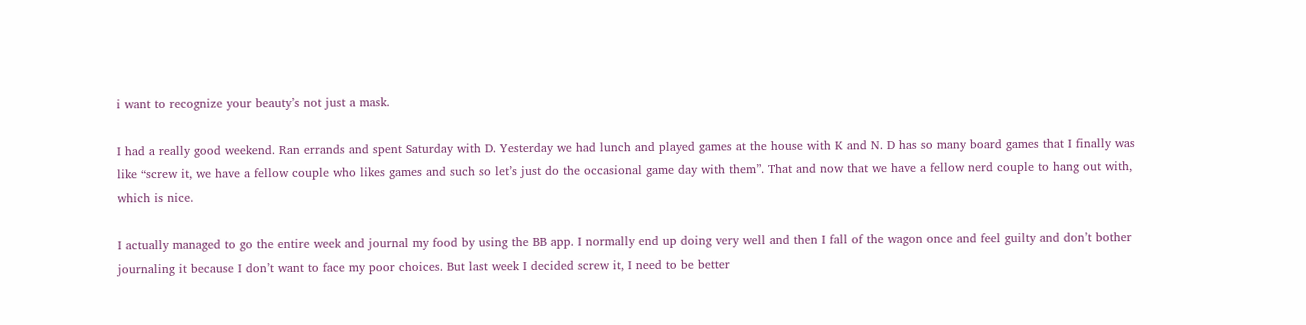i want to recognize your beauty’s not just a mask.

I had a really good weekend. Ran errands and spent Saturday with D. Yesterday we had lunch and played games at the house with K and N. D has so many board games that I finally was like “screw it, we have a fellow couple who likes games and such so let’s just do the occasional game day with them”. That and now that we have a fellow nerd couple to hang out with, which is nice.

I actually managed to go the entire week and journal my food by using the BB app. I normally end up doing very well and then I fall of the wagon once and feel guilty and don’t bother journaling it because I don’t want to face my poor choices. But last week I decided screw it, I need to be better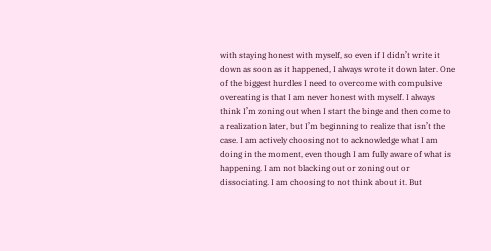with staying honest with myself, so even if I didn’t write it down as soon as it happened, I always wrote it down later. One of the biggest hurdles I need to overcome with compulsive overeating is that I am never honest with myself. I always think I’m zoning out when I start the binge and then come to a realization later, but I’m beginning to realize that isn’t the case. I am actively choosing not to acknowledge what I am doing in the moment, even though I am fully aware of what is happening. I am not blacking out or zoning out or dissociating. I am choosing to not think about it. But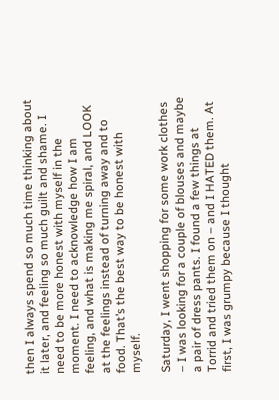then I always spend so much time thinking about it later, and feeling so much guilt and shame. I need to be more honest with myself in the moment. I need to acknowledge how I am feeling, and what is making me spiral, and LOOK at the feelings instead of turning away and to food. That’s the best way to be honest with myself.

Saturday, I went shopping for some work clothes – I was looking for a couple of blouses and maybe a pair of dress pants. I found a few things at Torrid and tried them on – and I HATED them. At first, I was grumpy because I thought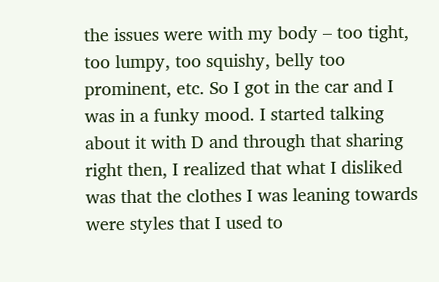the issues were with my body – too tight, too lumpy, too squishy, belly too prominent, etc. So I got in the car and I was in a funky mood. I started talking about it with D and through that sharing right then, I realized that what I disliked was that the clothes I was leaning towards were styles that I used to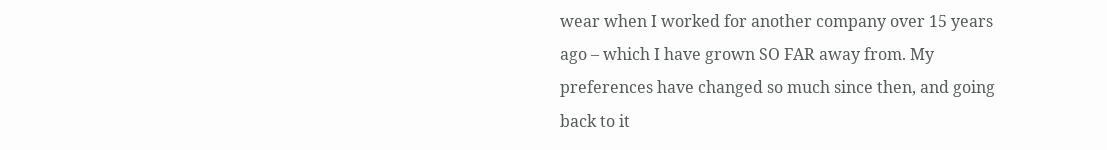wear when I worked for another company over 15 years ago – which I have grown SO FAR away from. My preferences have changed so much since then, and going back to it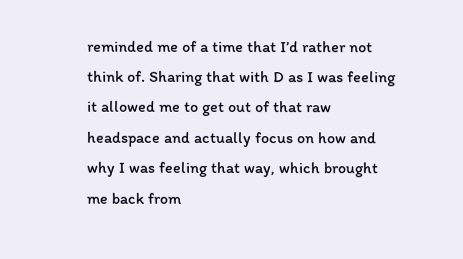reminded me of a time that I’d rather not think of. Sharing that with D as I was feeling it allowed me to get out of that raw headspace and actually focus on how and why I was feeling that way, which brought me back from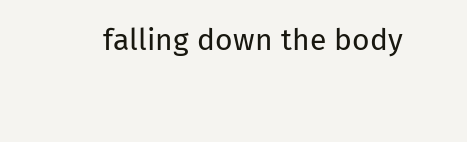falling down the body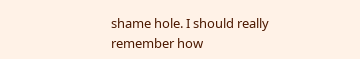shame hole. I should really remember how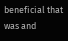beneficial that was and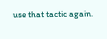use that tactic again.